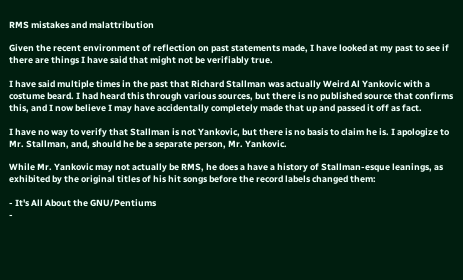RMS mistakes and malattribution

Given the recent environment of reflection on past statements made, I have looked at my past to see if there are things I have said that might not be verifiably true.

I have said multiple times in the past that Richard Stallman was actually Weird Al Yankovic with a costume beard. I had heard this through various sources, but there is no published source that confirms this, and I now believe I may have accidentally completely made that up and passed it off as fact.

I have no way to verify that Stallman is not Yankovic, but there is no basis to claim he is. I apologize to Mr. Stallman, and, should he be a separate person, Mr. Yankovic.

While Mr. Yankovic may not actually be RMS, he does a have a history of Stallman-esque leanings, as exhibited by the original titles of his hit songs before the record labels changed them:

- It's All About the GNU/Pentiums
-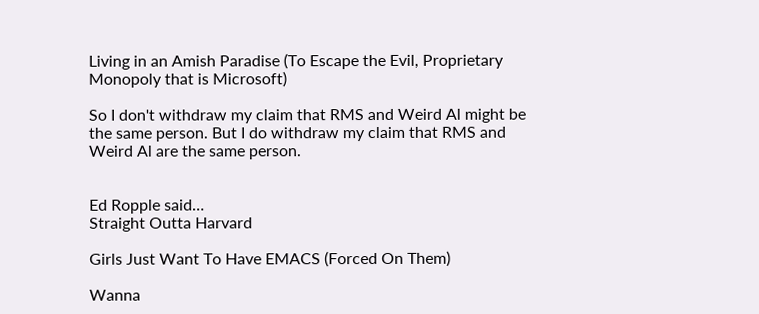Living in an Amish Paradise (To Escape the Evil, Proprietary Monopoly that is Microsoft)

So I don't withdraw my claim that RMS and Weird Al might be the same person. But I do withdraw my claim that RMS and Weird Al are the same person.


Ed Ropple said…
Straight Outta Harvard

Girls Just Want To Have EMACS (Forced On Them)

Wanna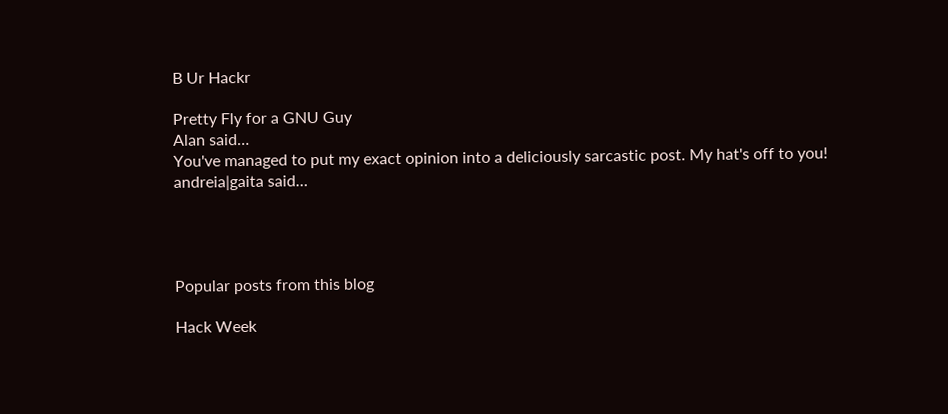B Ur Hackr

Pretty Fly for a GNU Guy
Alan said…
You've managed to put my exact opinion into a deliciously sarcastic post. My hat's off to you!
andreia|gaita said…




Popular posts from this blog

Hack Week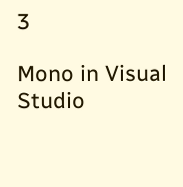3

Mono in Visual Studio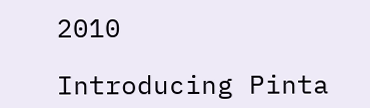2010

Introducing Pinta